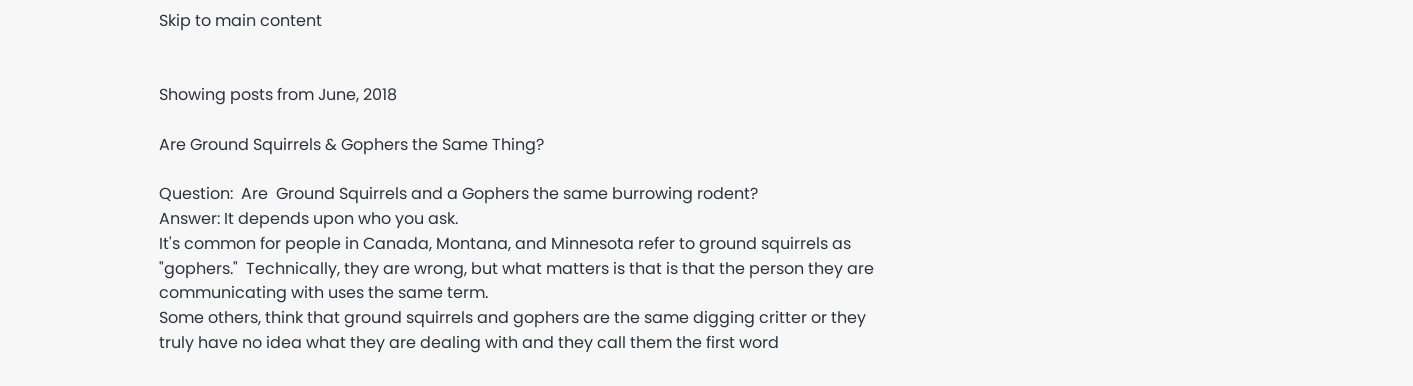Skip to main content


Showing posts from June, 2018

Are Ground Squirrels & Gophers the Same Thing?

Question:  Are  Ground Squirrels and a Gophers the same burrowing rodent?
Answer: It depends upon who you ask.
It's common for people in Canada, Montana, and Minnesota refer to ground squirrels as "gophers."  Technically, they are wrong, but what matters is that is that the person they are communicating with uses the same term.
Some others, think that ground squirrels and gophers are the same digging critter or they truly have no idea what they are dealing with and they call them the first word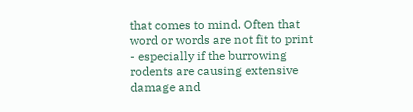that comes to mind. Often that word or words are not fit to print - especially if the burrowing rodents are causing extensive damage and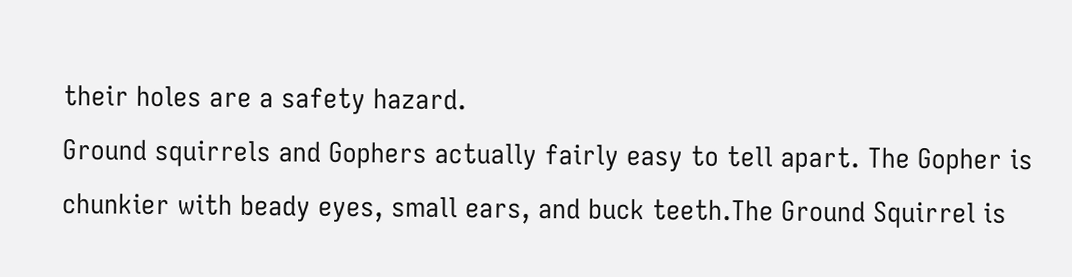their holes are a safety hazard.
Ground squirrels and Gophers actually fairly easy to tell apart. The Gopher is chunkier with beady eyes, small ears, and buck teeth.The Ground Squirrel is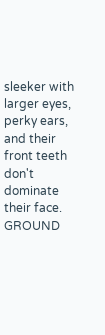sleeker with larger eyes, perky ears, and their front teeth don't dominate their face.  GROUND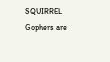SQUIRREL
Gophers are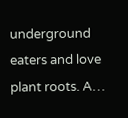underground eaters and love plant roots. A…